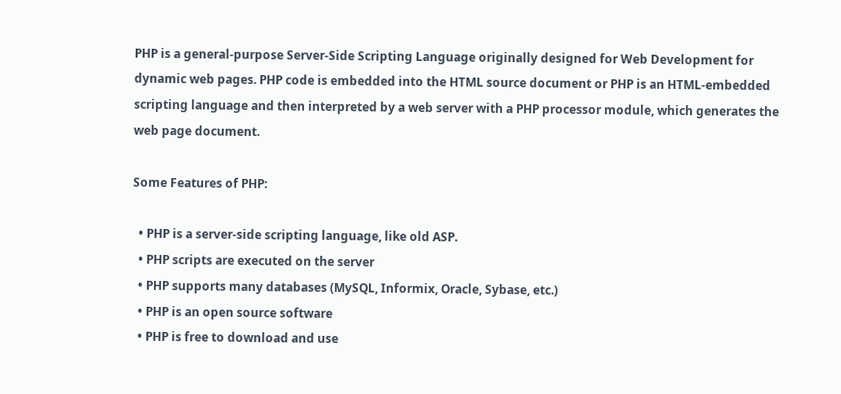PHP is a general-purpose Server-Side Scripting Language originally designed for Web Development for dynamic web pages. PHP code is embedded into the HTML source document or PHP is an HTML-embedded scripting language and then interpreted by a web server with a PHP processor module, which generates the web page document.

Some Features of PHP:

  • PHP is a server-side scripting language, like old ASP.
  • PHP scripts are executed on the server
  • PHP supports many databases (MySQL, Informix, Oracle, Sybase, etc.)
  • PHP is an open source software
  • PHP is free to download and use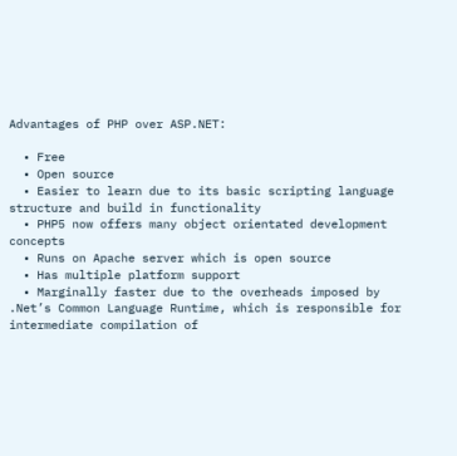Advantages of PHP over ASP.NET:

  • Free
  • Open source
  • Easier to learn due to its basic scripting language structure and build in functionality
  • PHP5 now offers many object orientated development concepts
  • Runs on Apache server which is open source
  • Has multiple platform support
  • Marginally faster due to the overheads imposed by .Net’s Common Language Runtime, which is responsible for intermediate compilation of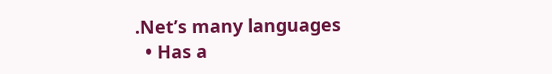.Net’s many languages
  • Has a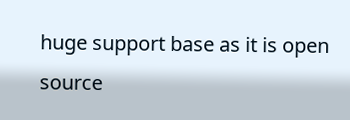huge support base as it is open source